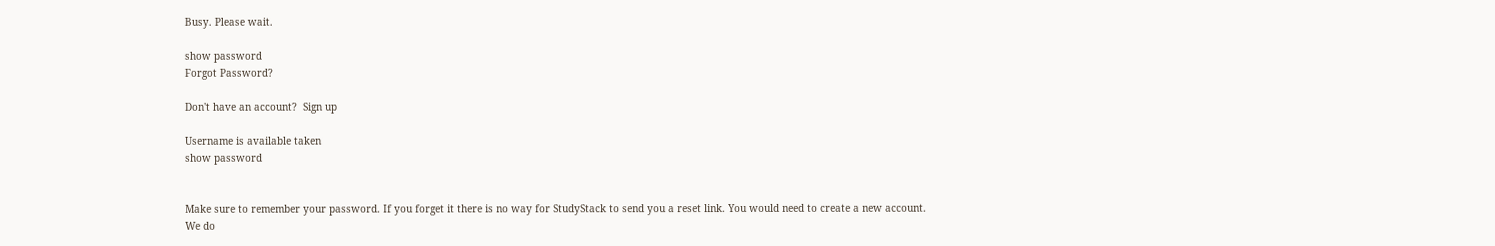Busy. Please wait.

show password
Forgot Password?

Don't have an account?  Sign up

Username is available taken
show password


Make sure to remember your password. If you forget it there is no way for StudyStack to send you a reset link. You would need to create a new account.
We do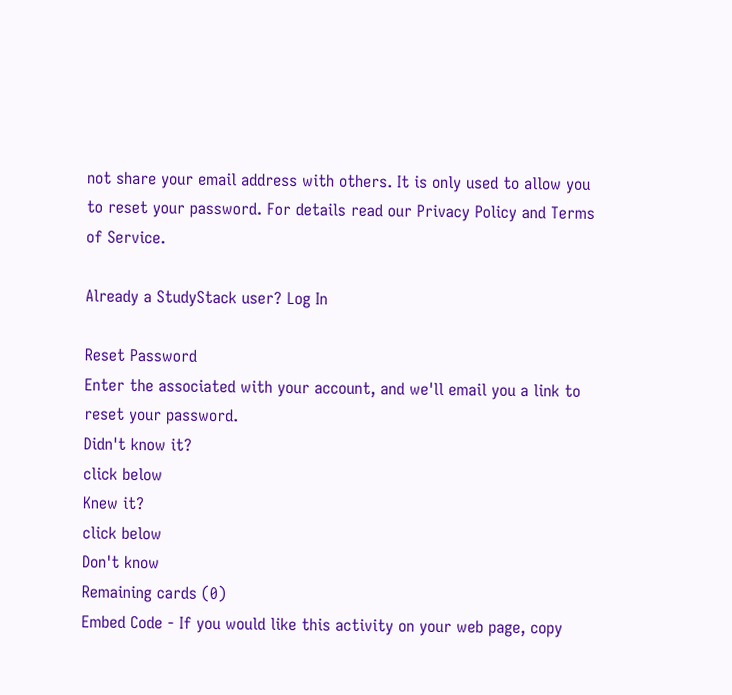not share your email address with others. It is only used to allow you to reset your password. For details read our Privacy Policy and Terms of Service.

Already a StudyStack user? Log In

Reset Password
Enter the associated with your account, and we'll email you a link to reset your password.
Didn't know it?
click below
Knew it?
click below
Don't know
Remaining cards (0)
Embed Code - If you would like this activity on your web page, copy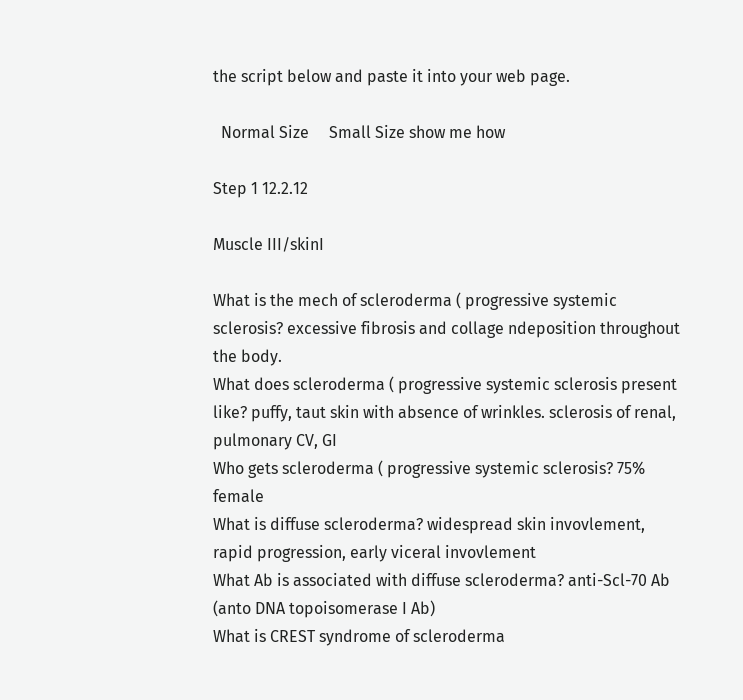the script below and paste it into your web page.

  Normal Size     Small Size show me how

Step 1 12.2.12

Muscle III/skinI

What is the mech of scleroderma ( progressive systemic sclerosis? excessive fibrosis and collage ndeposition throughout the body.
What does scleroderma ( progressive systemic sclerosis present like? puffy, taut skin with absence of wrinkles. sclerosis of renal, pulmonary CV, GI
Who gets scleroderma ( progressive systemic sclerosis? 75% female
What is diffuse scleroderma? widespread skin invovlement, rapid progression, early viceral invovlement
What Ab is associated with diffuse scleroderma? anti-Scl-70 Ab (anto DNA topoisomerase I Ab)
What is CREST syndrome of scleroderma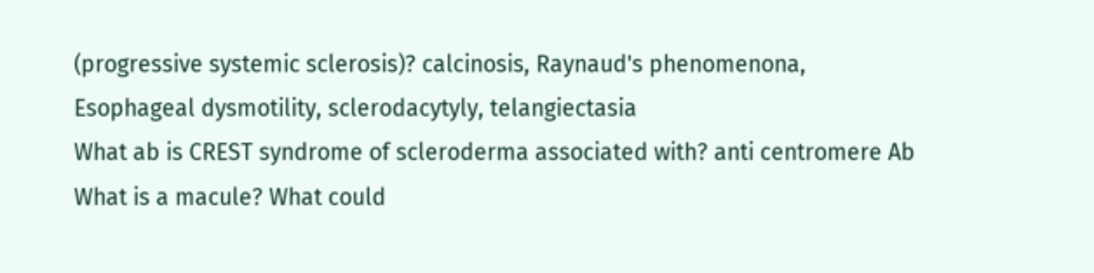(progressive systemic sclerosis)? calcinosis, Raynaud's phenomenona, Esophageal dysmotility, sclerodacytyly, telangiectasia
What ab is CREST syndrome of scleroderma associated with? anti centromere Ab
What is a macule? What could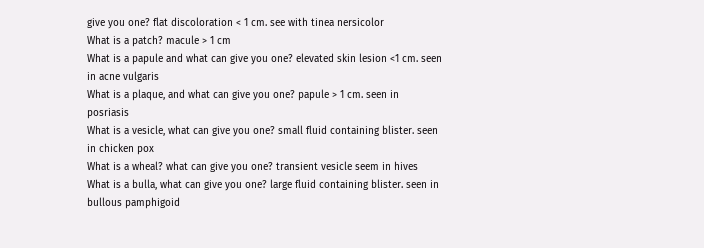give you one? flat discoloration < 1 cm. see with tinea nersicolor
What is a patch? macule > 1 cm
What is a papule and what can give you one? elevated skin lesion <1 cm. seen in acne vulgaris
What is a plaque, and what can give you one? papule > 1 cm. seen in posriasis
What is a vesicle, what can give you one? small fluid containing blister. seen in chicken pox
What is a wheal? what can give you one? transient vesicle seem in hives
What is a bulla, what can give you one? large fluid containing blister. seen in bullous pamphigoid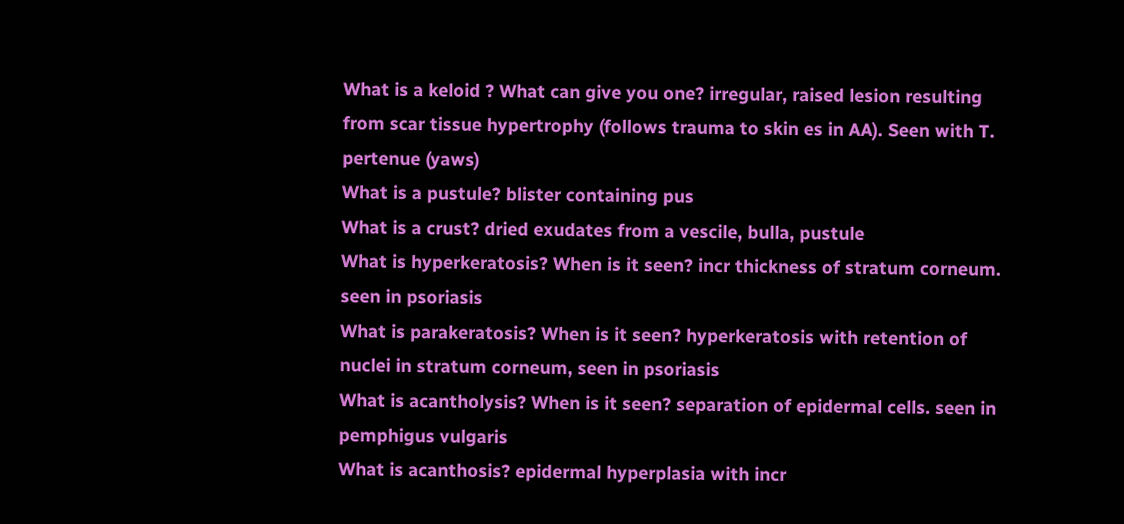What is a keloid ? What can give you one? irregular, raised lesion resulting from scar tissue hypertrophy (follows trauma to skin es in AA). Seen with T. pertenue (yaws)
What is a pustule? blister containing pus
What is a crust? dried exudates from a vescile, bulla, pustule
What is hyperkeratosis? When is it seen? incr thickness of stratum corneum. seen in psoriasis
What is parakeratosis? When is it seen? hyperkeratosis with retention of nuclei in stratum corneum, seen in psoriasis
What is acantholysis? When is it seen? separation of epidermal cells. seen in pemphigus vulgaris
What is acanthosis? epidermal hyperplasia with incr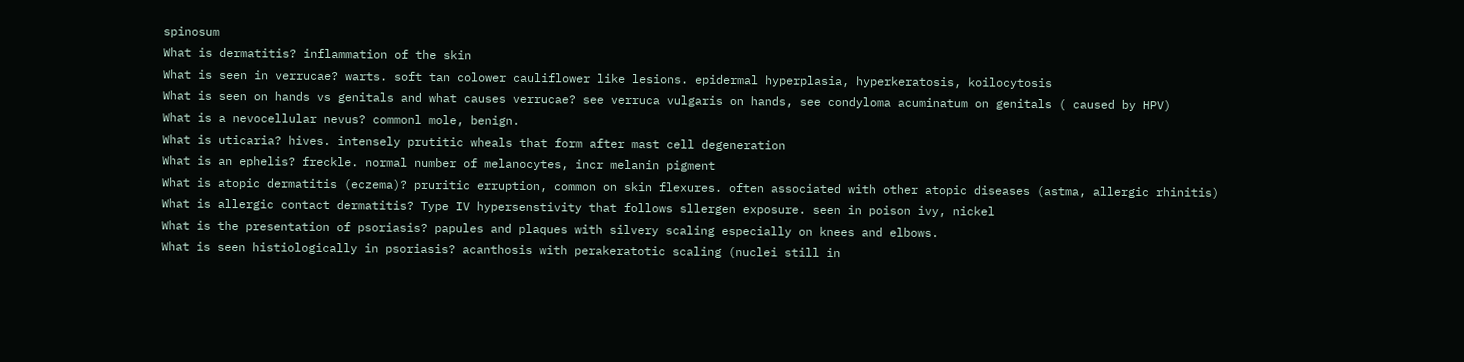spinosum
What is dermatitis? inflammation of the skin
What is seen in verrucae? warts. soft tan colower cauliflower like lesions. epidermal hyperplasia, hyperkeratosis, koilocytosis
What is seen on hands vs genitals and what causes verrucae? see verruca vulgaris on hands, see condyloma acuminatum on genitals ( caused by HPV)
What is a nevocellular nevus? commonl mole, benign.
What is uticaria? hives. intensely prutitic wheals that form after mast cell degeneration
What is an ephelis? freckle. normal number of melanocytes, incr melanin pigment
What is atopic dermatitis (eczema)? pruritic erruption, common on skin flexures. often associated with other atopic diseases (astma, allergic rhinitis)
What is allergic contact dermatitis? Type IV hypersenstivity that follows sllergen exposure. seen in poison ivy, nickel
What is the presentation of psoriasis? papules and plaques with silvery scaling especially on knees and elbows.
What is seen histiologically in psoriasis? acanthosis with perakeratotic scaling (nuclei still in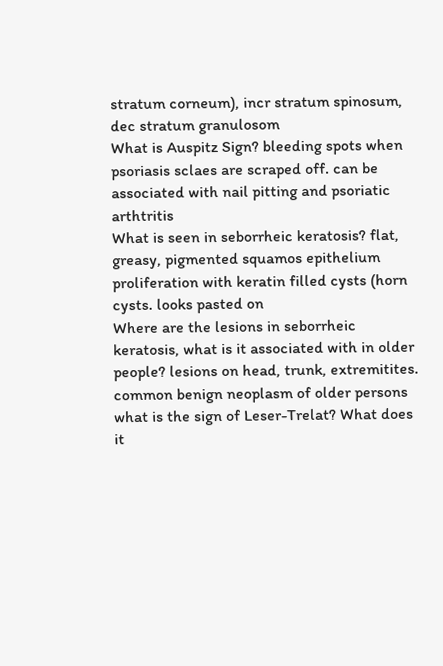stratum corneum), incr stratum spinosum, dec stratum granulosom
What is Auspitz Sign? bleeding spots when psoriasis sclaes are scraped off. can be associated with nail pitting and psoriatic arthtritis
What is seen in seborrheic keratosis? flat, greasy, pigmented squamos epithelium proliferation with keratin filled cysts (horn cysts. looks pasted on
Where are the lesions in seborrheic keratosis, what is it associated with in older people? lesions on head, trunk, extremitites. common benign neoplasm of older persons
what is the sign of Leser-Trelat? What does it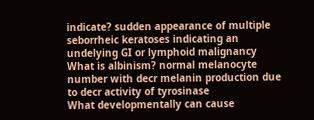indicate? sudden appearance of multiple seborrheic keratoses indicating an undelying GI or lymphoid malignancy
What is albinism? normal melanocyte number with decr melanin production due to decr activity of tyrosinase
What developmentally can cause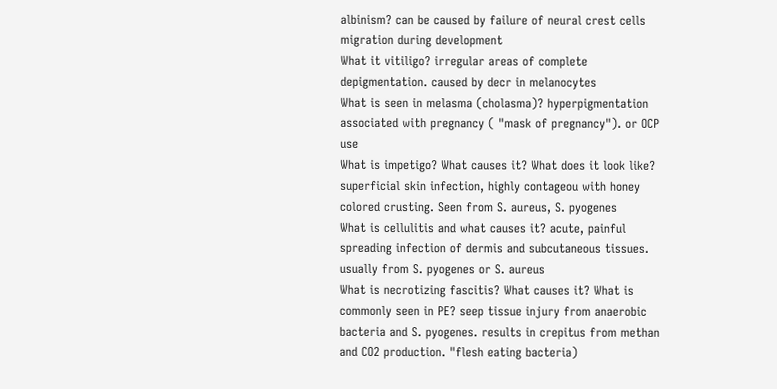albinism? can be caused by failure of neural crest cells migration during development
What it vitiligo? irregular areas of complete depigmentation. caused by decr in melanocytes
What is seen in melasma (cholasma)? hyperpigmentation associated with pregnancy ( "mask of pregnancy"). or OCP use
What is impetigo? What causes it? What does it look like? superficial skin infection, highly contageou with honey colored crusting. Seen from S. aureus, S. pyogenes
What is cellulitis and what causes it? acute, painful spreading infection of dermis and subcutaneous tissues. usually from S. pyogenes or S. aureus
What is necrotizing fascitis? What causes it? What is commonly seen in PE? seep tissue injury from anaerobic bacteria and S. pyogenes. results in crepitus from methan and CO2 production. "flesh eating bacteria)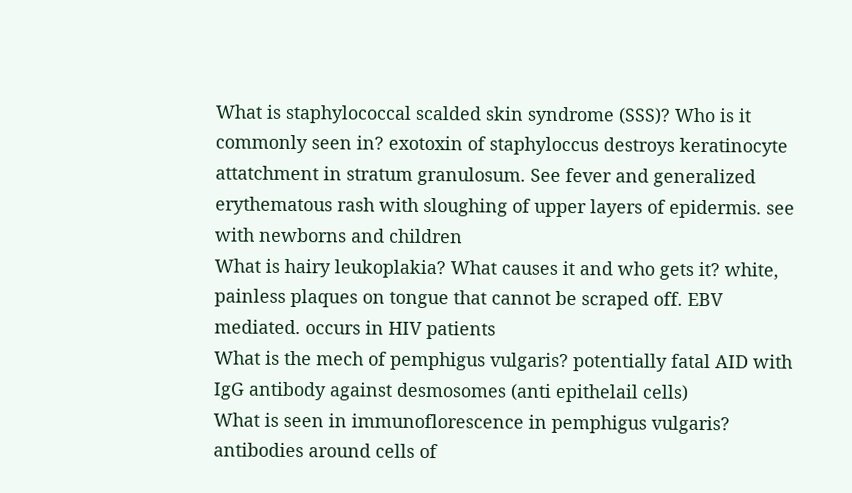What is staphylococcal scalded skin syndrome (SSS)? Who is it commonly seen in? exotoxin of staphyloccus destroys keratinocyte attatchment in stratum granulosum. See fever and generalized erythematous rash with sloughing of upper layers of epidermis. see with newborns and children
What is hairy leukoplakia? What causes it and who gets it? white, painless plaques on tongue that cannot be scraped off. EBV mediated. occurs in HIV patients
What is the mech of pemphigus vulgaris? potentially fatal AID with IgG antibody against desmosomes (anti epithelail cells)
What is seen in immunoflorescence in pemphigus vulgaris? antibodies around cells of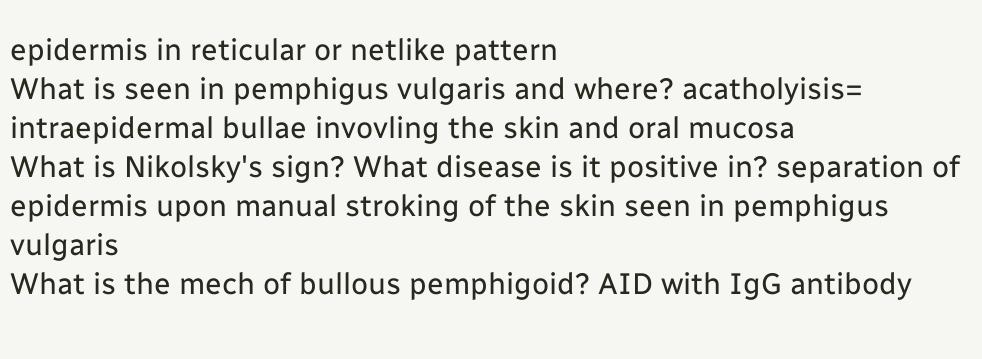epidermis in reticular or netlike pattern
What is seen in pemphigus vulgaris and where? acatholyisis= intraepidermal bullae invovling the skin and oral mucosa
What is Nikolsky's sign? What disease is it positive in? separation of epidermis upon manual stroking of the skin seen in pemphigus vulgaris
What is the mech of bullous pemphigoid? AID with IgG antibody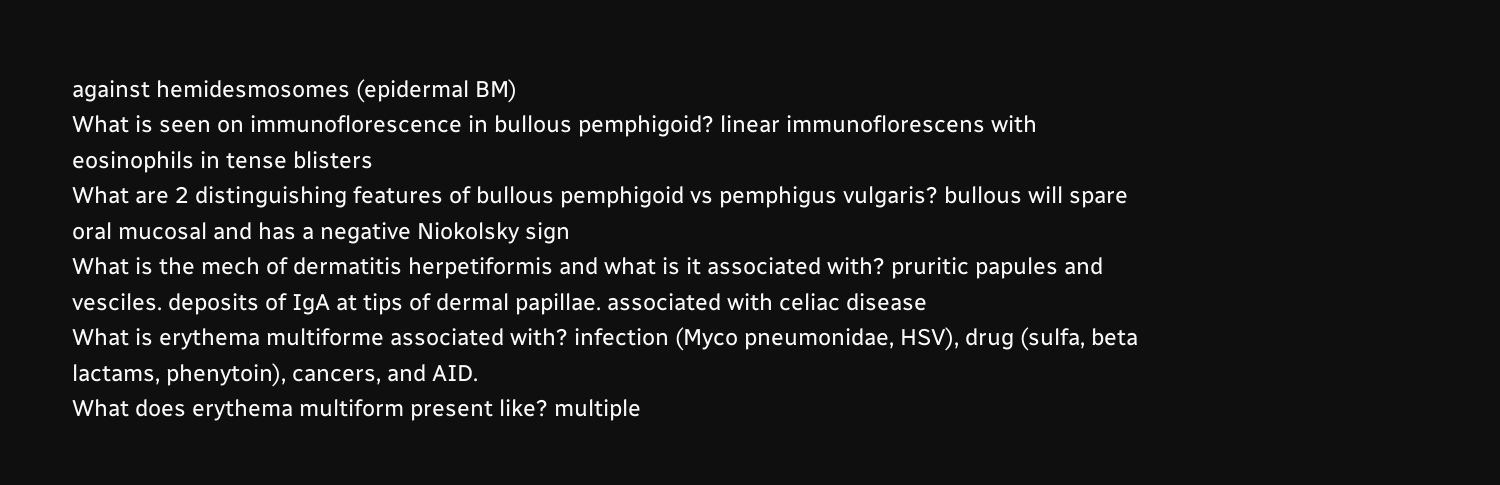against hemidesmosomes (epidermal BM)
What is seen on immunoflorescence in bullous pemphigoid? linear immunoflorescens with eosinophils in tense blisters
What are 2 distinguishing features of bullous pemphigoid vs pemphigus vulgaris? bullous will spare oral mucosal and has a negative Niokolsky sign
What is the mech of dermatitis herpetiformis and what is it associated with? pruritic papules and vesciles. deposits of IgA at tips of dermal papillae. associated with celiac disease
What is erythema multiforme associated with? infection (Myco pneumonidae, HSV), drug (sulfa, beta lactams, phenytoin), cancers, and AID.
What does erythema multiform present like? multiple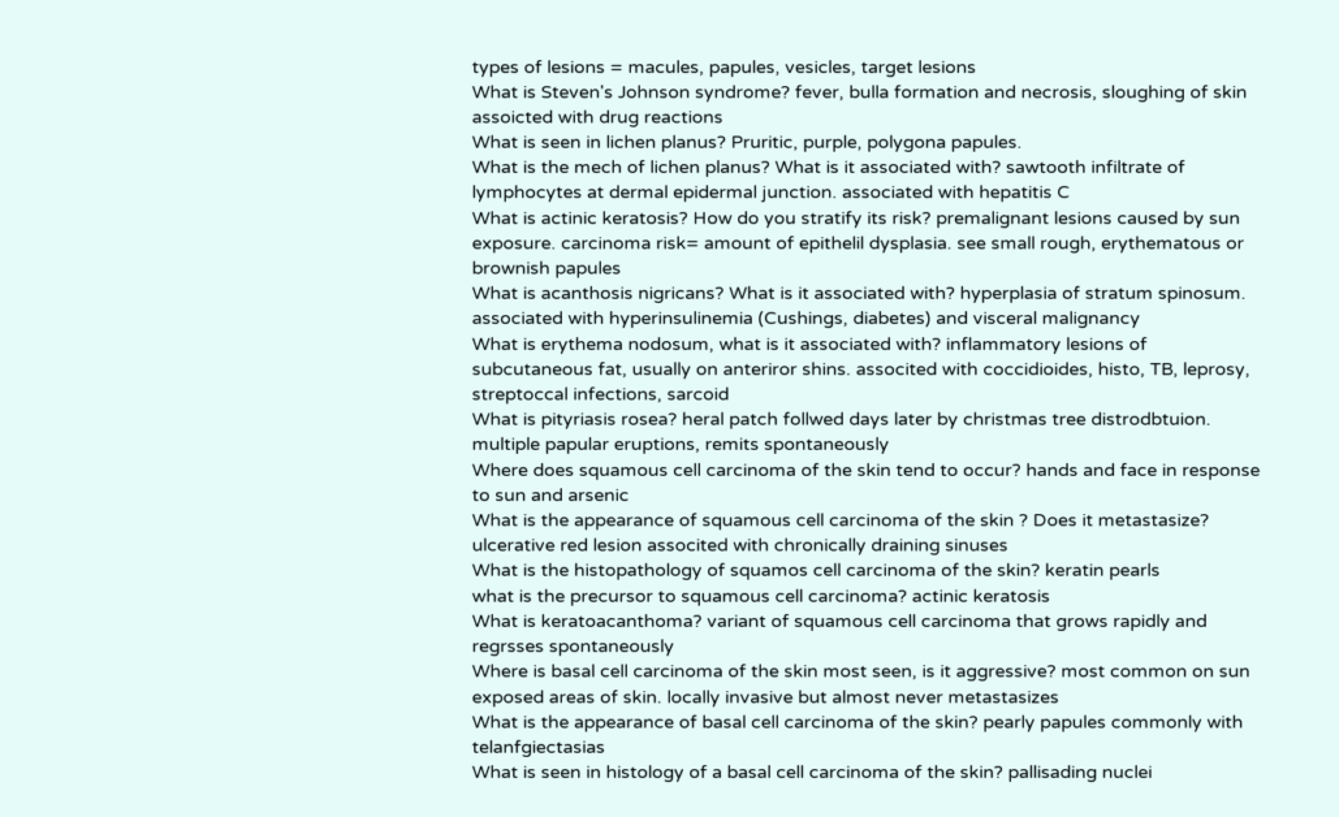types of lesions = macules, papules, vesicles, target lesions
What is Steven's Johnson syndrome? fever, bulla formation and necrosis, sloughing of skin assoicted with drug reactions
What is seen in lichen planus? Pruritic, purple, polygona papules.
What is the mech of lichen planus? What is it associated with? sawtooth infiltrate of lymphocytes at dermal epidermal junction. associated with hepatitis C
What is actinic keratosis? How do you stratify its risk? premalignant lesions caused by sun exposure. carcinoma risk= amount of epithelil dysplasia. see small rough, erythematous or brownish papules
What is acanthosis nigricans? What is it associated with? hyperplasia of stratum spinosum. associated with hyperinsulinemia (Cushings, diabetes) and visceral malignancy
What is erythema nodosum, what is it associated with? inflammatory lesions of subcutaneous fat, usually on anteriror shins. associted with coccidioides, histo, TB, leprosy, streptoccal infections, sarcoid
What is pityriasis rosea? heral patch follwed days later by christmas tree distrodbtuion. multiple papular eruptions, remits spontaneously
Where does squamous cell carcinoma of the skin tend to occur? hands and face in response to sun and arsenic
What is the appearance of squamous cell carcinoma of the skin ? Does it metastasize? ulcerative red lesion associted with chronically draining sinuses
What is the histopathology of squamos cell carcinoma of the skin? keratin pearls
what is the precursor to squamous cell carcinoma? actinic keratosis
What is keratoacanthoma? variant of squamous cell carcinoma that grows rapidly and regrsses spontaneously
Where is basal cell carcinoma of the skin most seen, is it aggressive? most common on sun exposed areas of skin. locally invasive but almost never metastasizes
What is the appearance of basal cell carcinoma of the skin? pearly papules commonly with telanfgiectasias
What is seen in histology of a basal cell carcinoma of the skin? pallisading nuclei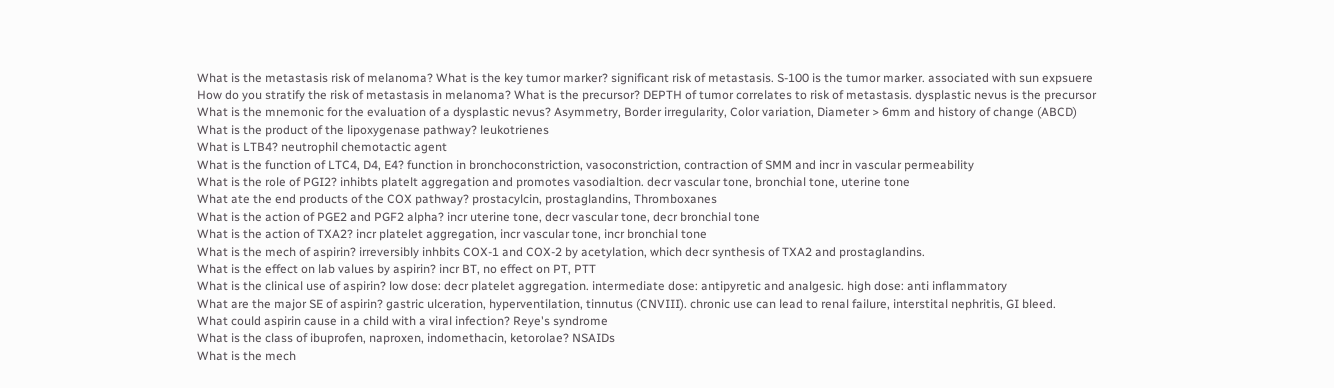What is the metastasis risk of melanoma? What is the key tumor marker? significant risk of metastasis. S-100 is the tumor marker. associated with sun expsuere
How do you stratify the risk of metastasis in melanoma? What is the precursor? DEPTH of tumor correlates to risk of metastasis. dysplastic nevus is the precursor
What is the mnemonic for the evaluation of a dysplastic nevus? Asymmetry, Border irregularity, Color variation, Diameter > 6mm and history of change (ABCD)
What is the product of the lipoxygenase pathway? leukotrienes
What is LTB4? neutrophil chemotactic agent
What is the function of LTC4, D4, E4? function in bronchoconstriction, vasoconstriction, contraction of SMM and incr in vascular permeability
What is the role of PGI2? inhibts platelt aggregation and promotes vasodialtion. decr vascular tone, bronchial tone, uterine tone
What ate the end products of the COX pathway? prostacylcin, prostaglandins, Thromboxanes
What is the action of PGE2 and PGF2 alpha? incr uterine tone, decr vascular tone, decr bronchial tone
What is the action of TXA2? incr platelet aggregation, incr vascular tone, incr bronchial tone
What is the mech of aspirin? irreversibly inhbits COX-1 and COX-2 by acetylation, which decr synthesis of TXA2 and prostaglandins.
What is the effect on lab values by aspirin? incr BT, no effect on PT, PTT
What is the clinical use of aspirin? low dose: decr platelet aggregation. intermediate dose: antipyretic and analgesic. high dose: anti inflammatory
What are the major SE of aspirin? gastric ulceration, hyperventilation, tinnutus (CNVIII). chronic use can lead to renal failure, interstital nephritis, GI bleed.
What could aspirin cause in a child with a viral infection? Reye's syndrome
What is the class of ibuprofen, naproxen, indomethacin, ketorolae? NSAIDs
What is the mech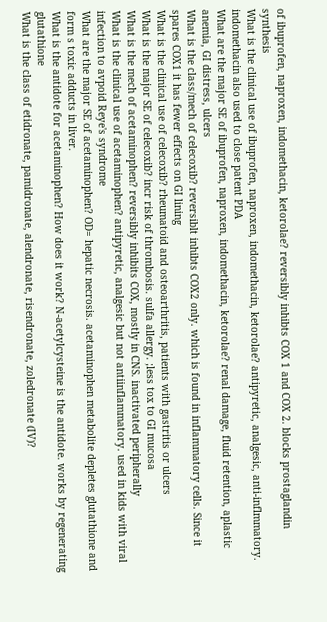of ibuprofen, naproxen, indomethacin, ketorolae? reversibly inhibts COX 1 and COX 2. blocks prostaglandin synthesis
What is the clinical use of ibuprofen, naproxen, indomethacin, ketorolae? antipyretic, analgesic, anti-inflmmatory. indomethacin also used to close patent PDA
What are the major SE of ibuprofen, naproxen, indomethacin, ketorolae? renal damage, fluid retention, aplastic anemia, GI distress, ulcers
What is the class/mech of celecoxib? reversiblt inhibts COX2 only. which is found in inflammatory cells. Since it spares COX1 it has fewer effects on GI lining
What is the clinical use of celecoxib? rheumatoid and osteoarthritis, patients with gastritis or ulcers
What is the major SE of celecoxib? incr risk of thrombosis. sulfa allergy. ;less tox to GI mucosa
What is the mech of acetaminophen? reversibly inhibits COX, mostly in CNS. inactivated peripherally
What is the clinical use of acetaminophen? antipyretic, analgesic but not antiinflammatory. used in kids with viral infection to avpoid Reye's syndrome
What are the major SE of acetaminophen? OD= hepatic necrosis. acetaminophen metabolite depletes glutathione and form s toxic adducts in liver.
What is the antidote for acetaminophen? How does it work? N-acetylcysteine is the antidote. works by regenerating glutathione
What is the class of etidronate, pamidronate, alendronate, risendronate, zoledronate (IV)?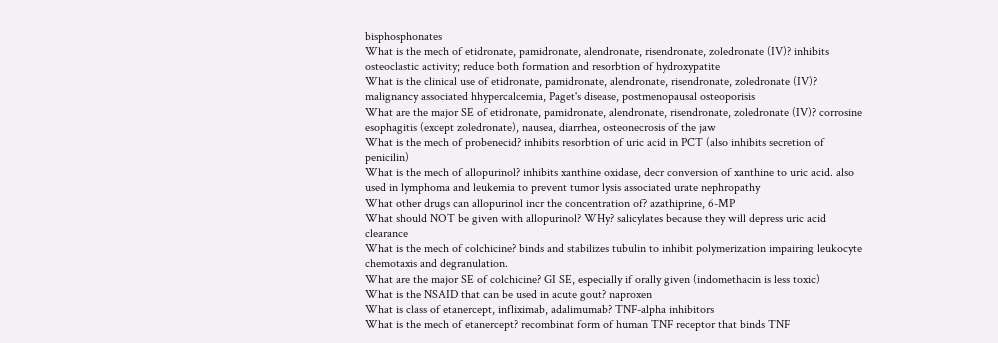bisphosphonates
What is the mech of etidronate, pamidronate, alendronate, risendronate, zoledronate (IV)? inhibits osteoclastic activity; reduce both formation and resorbtion of hydroxypatite
What is the clinical use of etidronate, pamidronate, alendronate, risendronate, zoledronate (IV)? malignancy associated hhypercalcemia, Paget's disease, postmenopausal osteoporisis
What are the major SE of etidronate, pamidronate, alendronate, risendronate, zoledronate (IV)? corrosine esophagitis (except zoledronate), nausea, diarrhea, osteonecrosis of the jaw
What is the mech of probenecid? inhibits resorbtion of uric acid in PCT (also inhibits secretion of penicilin)
What is the mech of allopurinol? inhibits xanthine oxidase, decr conversion of xanthine to uric acid. also used in lymphoma and leukemia to prevent tumor lysis associated urate nephropathy
What other drugs can allopurinol incr the concentration of? azathiprine, 6-MP
What should NOT be given with allopurinol? WHy? salicylates because they will depress uric acid clearance
What is the mech of colchicine? binds and stabilizes tubulin to inhibit polymerization impairing leukocyte chemotaxis and degranulation.
What are the major SE of colchicine? GI SE, especially if orally given (indomethacin is less toxic)
What is the NSAID that can be used in acute gout? naproxen
What is class of etanercept, infliximab, adalimumab? TNF-alpha inhibitors
What is the mech of etanercept? recombinat form of human TNF receptor that binds TNF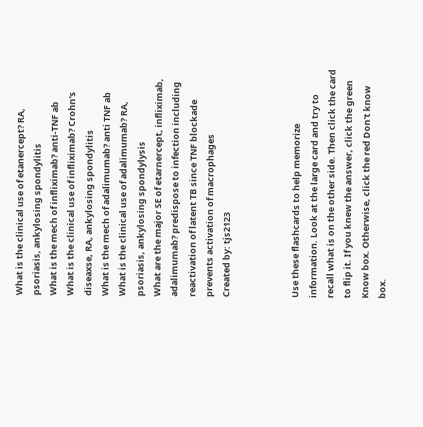What is the clinical use of etanercept? RA, psoriasis, ankylosing spondylitis
What is the mech of infliximab? anti-TNF ab
What is the clinical use of infliximab? Crohn's diseaxse, RA, ankylosing spondylitis
What is the mech of adalimumab? anti TNF ab
What is the clinical use of adalimumab? RA, psoriasis, ankylosing spondylysis
What are the major SE of etarnercept, infliximab, adalimumab? predispose to infection including reactivation of latent TB since TNF blockade prevents activation of macrophages
Created by: tjs2123



Use these flashcards to help memorize information. Look at the large card and try to recall what is on the other side. Then click the card to flip it. If you knew the answer, click the green Know box. Otherwise, click the red Don't know box.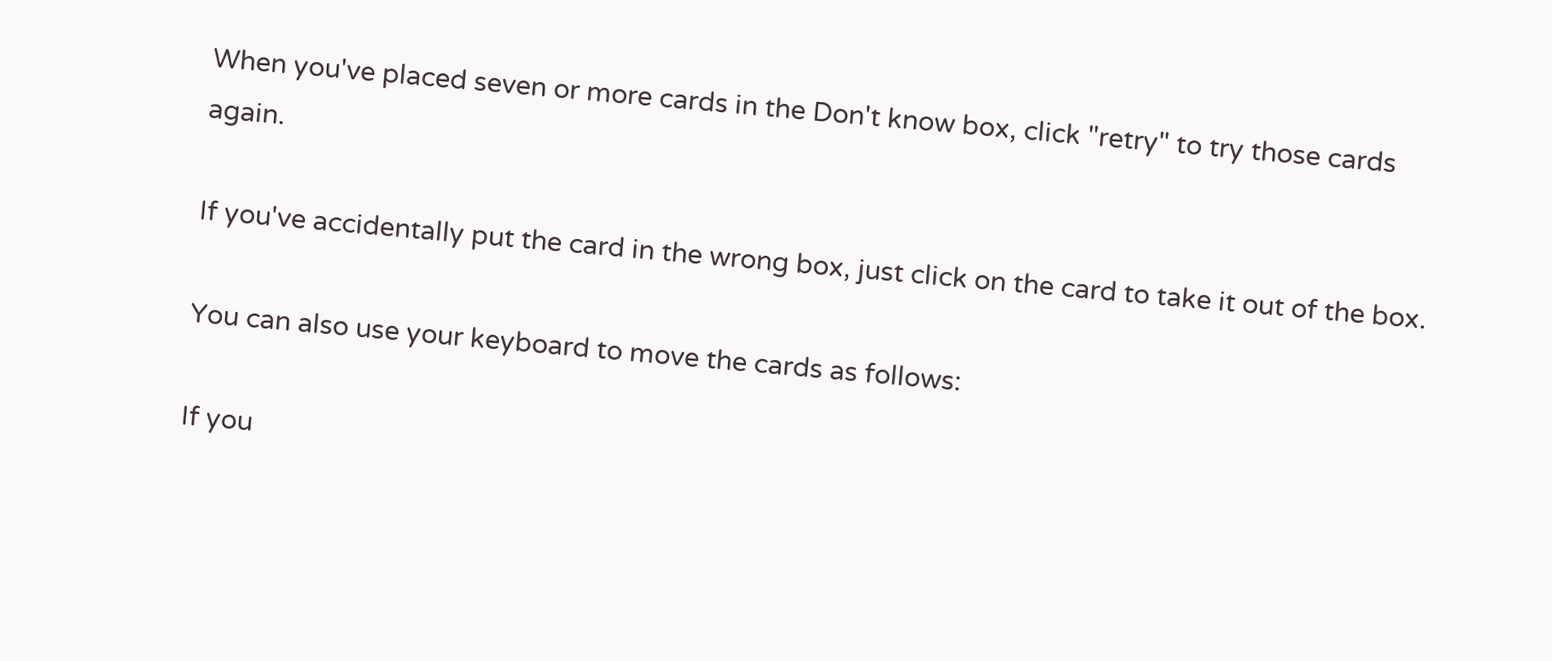When you've placed seven or more cards in the Don't know box, click "retry" to try those cards again.

If you've accidentally put the card in the wrong box, just click on the card to take it out of the box.

You can also use your keyboard to move the cards as follows:

If you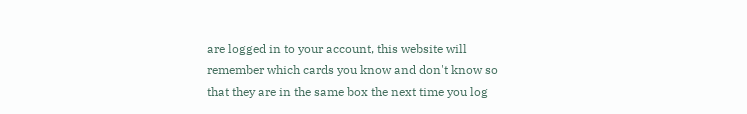are logged in to your account, this website will remember which cards you know and don't know so that they are in the same box the next time you log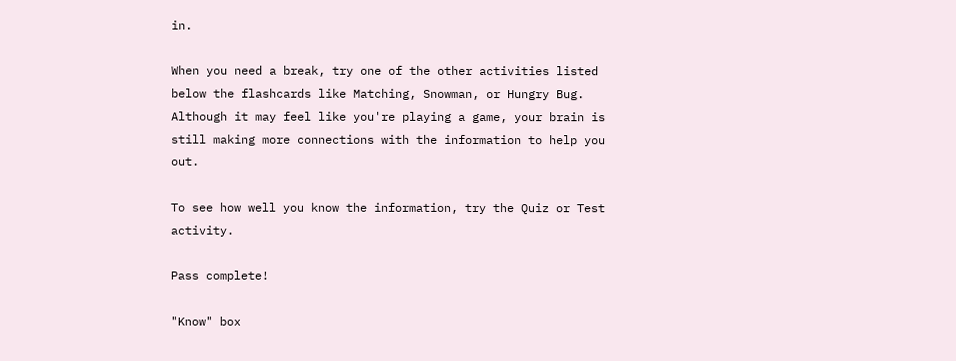in.

When you need a break, try one of the other activities listed below the flashcards like Matching, Snowman, or Hungry Bug. Although it may feel like you're playing a game, your brain is still making more connections with the information to help you out.

To see how well you know the information, try the Quiz or Test activity.

Pass complete!

"Know" box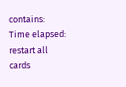contains:
Time elapsed:
restart all cards